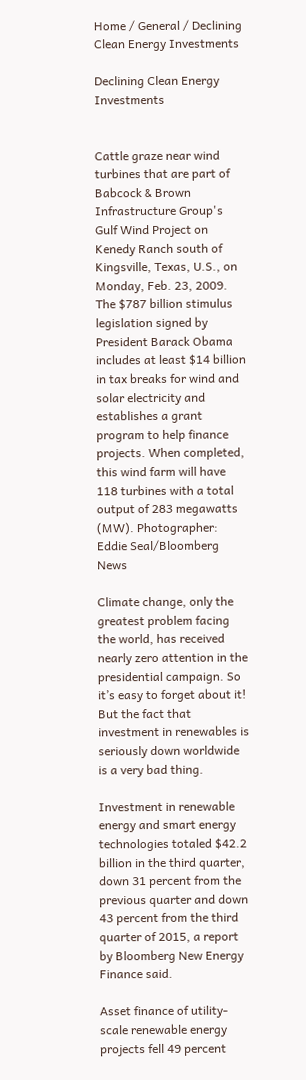Home / General / Declining Clean Energy Investments

Declining Clean Energy Investments


Cattle graze near wind turbines that are part of Babcock & Brown Infrastructure Group's Gulf Wind Project on Kenedy Ranch south of Kingsville, Texas, U.S., on Monday, Feb. 23, 2009. The $787 billion stimulus legislation signed by President Barack Obama includes at least $14 billion in tax breaks for wind and solar electricity and establishes a grant program to help finance projects. When completed, this wind farm will have 118 turbines with a total output of 283 megawatts (MW). Photographer: Eddie Seal/Bloomberg News

Climate change, only the greatest problem facing the world, has received nearly zero attention in the presidential campaign. So it’s easy to forget about it! But the fact that investment in renewables is seriously down worldwide is a very bad thing.

Investment in renewable energy and smart energy technologies totaled $42.2 billion in the third quarter, down 31 percent from the previous quarter and down 43 percent from the third quarter of 2015, a report by Bloomberg New Energy Finance said.

Asset finance of utility-scale renewable energy projects fell 49 percent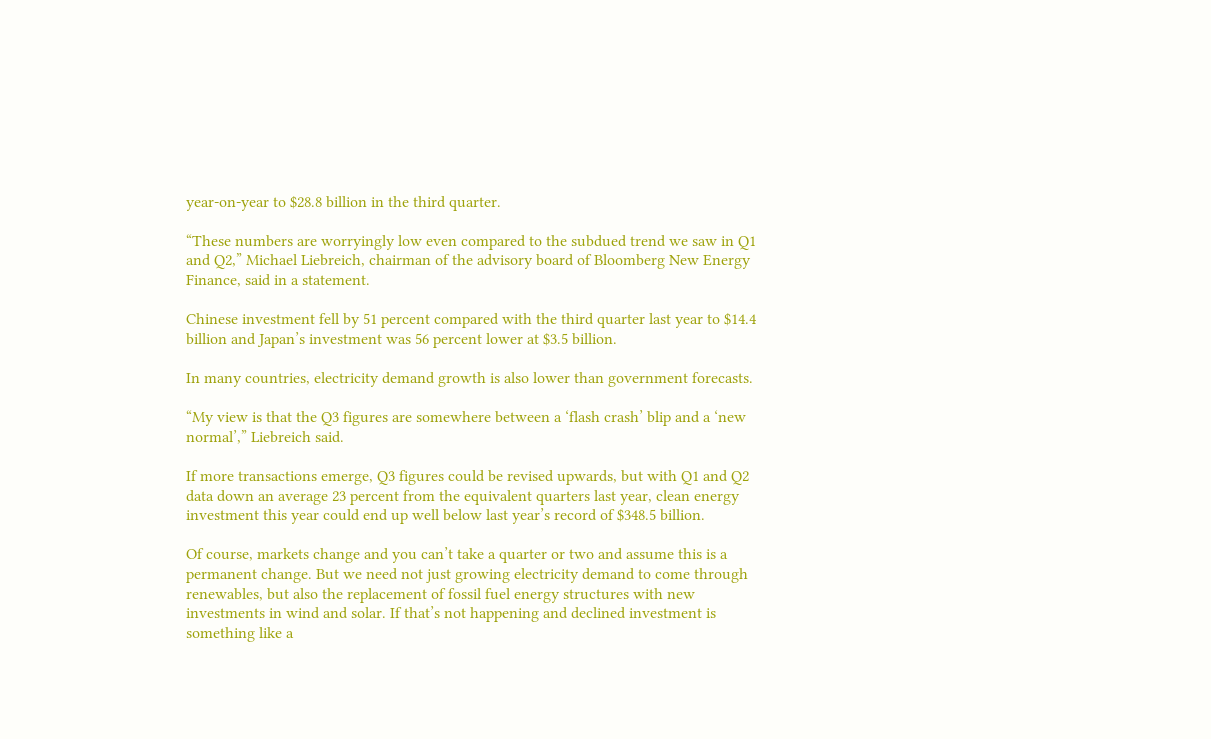year-on-year to $28.8 billion in the third quarter.

“These numbers are worryingly low even compared to the subdued trend we saw in Q1 and Q2,” Michael Liebreich, chairman of the advisory board of Bloomberg New Energy Finance, said in a statement.

Chinese investment fell by 51 percent compared with the third quarter last year to $14.4 billion and Japan’s investment was 56 percent lower at $3.5 billion.

In many countries, electricity demand growth is also lower than government forecasts.

“My view is that the Q3 figures are somewhere between a ‘flash crash’ blip and a ‘new normal’,” Liebreich said.

If more transactions emerge, Q3 figures could be revised upwards, but with Q1 and Q2 data down an average 23 percent from the equivalent quarters last year, clean energy investment this year could end up well below last year’s record of $348.5 billion.

Of course, markets change and you can’t take a quarter or two and assume this is a permanent change. But we need not just growing electricity demand to come through renewables, but also the replacement of fossil fuel energy structures with new investments in wind and solar. If that’s not happening and declined investment is something like a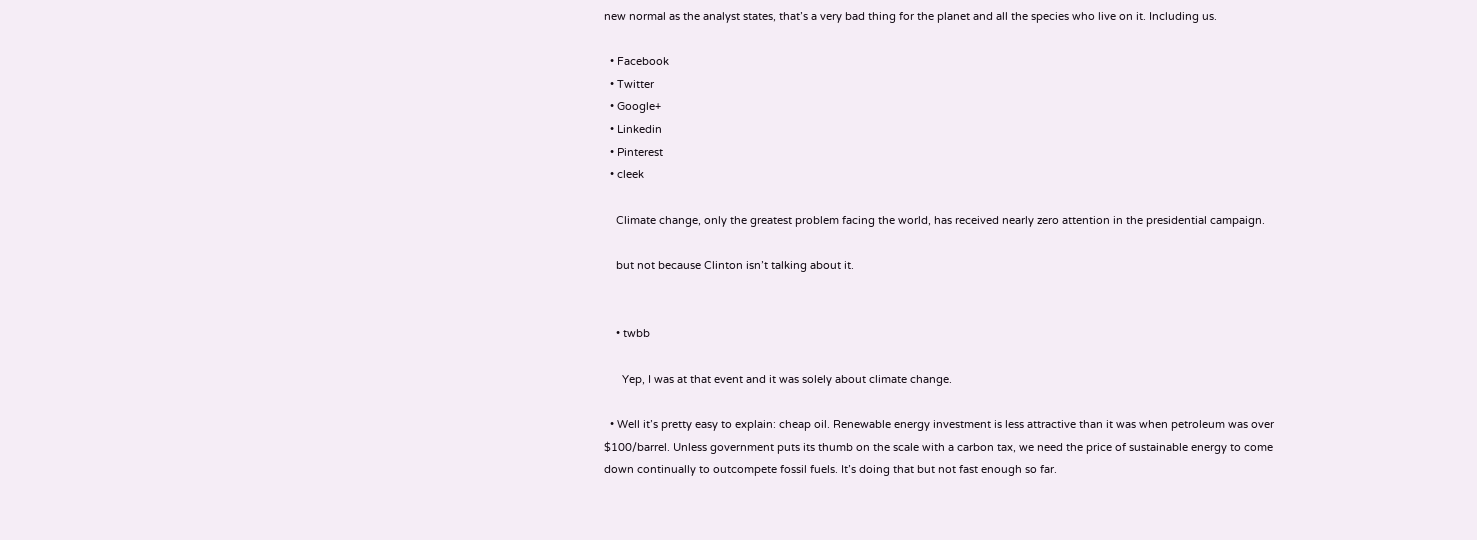new normal as the analyst states, that’s a very bad thing for the planet and all the species who live on it. Including us.

  • Facebook
  • Twitter
  • Google+
  • Linkedin
  • Pinterest
  • cleek

    Climate change, only the greatest problem facing the world, has received nearly zero attention in the presidential campaign.

    but not because Clinton isn’t talking about it.


    • twbb

      Yep, I was at that event and it was solely about climate change.

  • Well it’s pretty easy to explain: cheap oil. Renewable energy investment is less attractive than it was when petroleum was over $100/barrel. Unless government puts its thumb on the scale with a carbon tax, we need the price of sustainable energy to come down continually to outcompete fossil fuels. It’s doing that but not fast enough so far.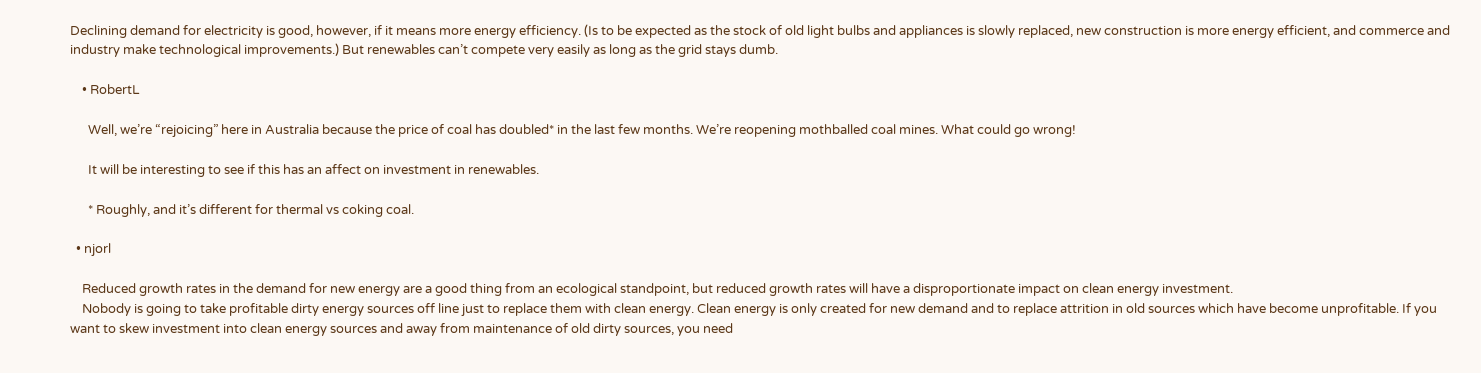Declining demand for electricity is good, however, if it means more energy efficiency. (Is to be expected as the stock of old light bulbs and appliances is slowly replaced, new construction is more energy efficient, and commerce and industry make technological improvements.) But renewables can’t compete very easily as long as the grid stays dumb.

    • RobertL

      Well, we’re “rejoicing” here in Australia because the price of coal has doubled* in the last few months. We’re reopening mothballed coal mines. What could go wrong!

      It will be interesting to see if this has an affect on investment in renewables.

      * Roughly, and it’s different for thermal vs coking coal.

  • njorl

    Reduced growth rates in the demand for new energy are a good thing from an ecological standpoint, but reduced growth rates will have a disproportionate impact on clean energy investment.
    Nobody is going to take profitable dirty energy sources off line just to replace them with clean energy. Clean energy is only created for new demand and to replace attrition in old sources which have become unprofitable. If you want to skew investment into clean energy sources and away from maintenance of old dirty sources, you need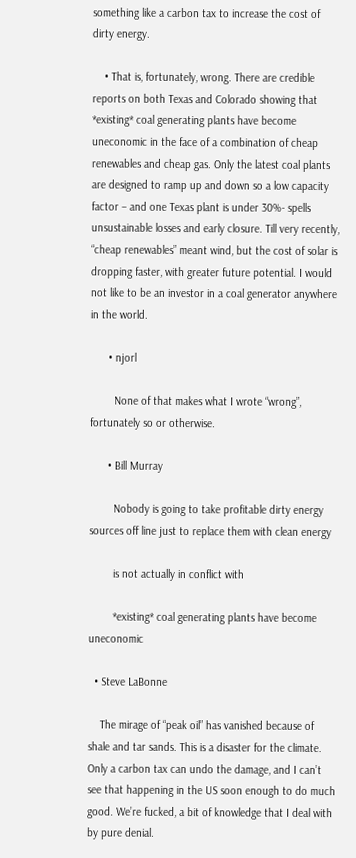something like a carbon tax to increase the cost of dirty energy.

    • That is, fortunately, wrong. There are credible reports on both Texas and Colorado showing that *existing* coal generating plants have become uneconomic in the face of a combination of cheap renewables and cheap gas. Only the latest coal plants are designed to ramp up and down so a low capacity factor – and one Texas plant is under 30%- spells unsustainable losses and early closure. Till very recently, “cheap renewables” meant wind, but the cost of solar is dropping faster, with greater future potential. I would not like to be an investor in a coal generator anywhere in the world.

      • njorl

        None of that makes what I wrote “wrong”, fortunately so or otherwise.

      • Bill Murray

        Nobody is going to take profitable dirty energy sources off line just to replace them with clean energy

        is not actually in conflict with

        *existing* coal generating plants have become uneconomic

  • Steve LaBonne

    The mirage of “peak oil” has vanished because of shale and tar sands. This is a disaster for the climate. Only a carbon tax can undo the damage, and I can’t see that happening in the US soon enough to do much good. We’re fucked, a bit of knowledge that I deal with by pure denial.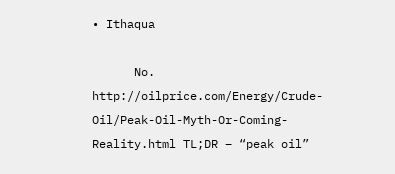• Ithaqua

      No. http://oilprice.com/Energy/Crude-Oil/Peak-Oil-Myth-Or-Coming-Reality.html TL;DR – “peak oil”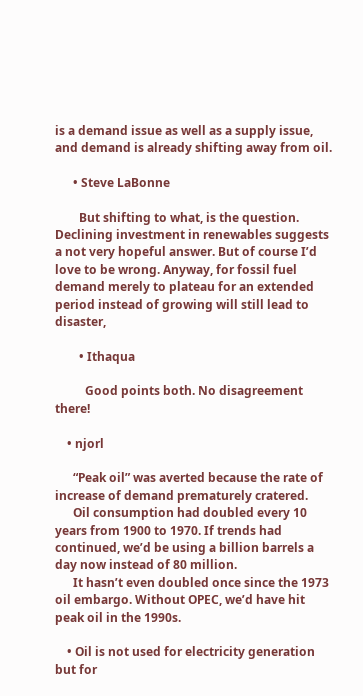is a demand issue as well as a supply issue, and demand is already shifting away from oil.

      • Steve LaBonne

        But shifting to what, is the question. Declining investment in renewables suggests a not very hopeful answer. But of course I’d love to be wrong. Anyway, for fossil fuel demand merely to plateau for an extended period instead of growing will still lead to disaster,

        • Ithaqua

          Good points both. No disagreement there!

    • njorl

      “Peak oil” was averted because the rate of increase of demand prematurely cratered.
      Oil consumption had doubled every 10 years from 1900 to 1970. If trends had continued, we’d be using a billion barrels a day now instead of 80 million.
      It hasn’t even doubled once since the 1973 oil embargo. Without OPEC, we’d have hit peak oil in the 1990s.

    • Oil is not used for electricity generation but for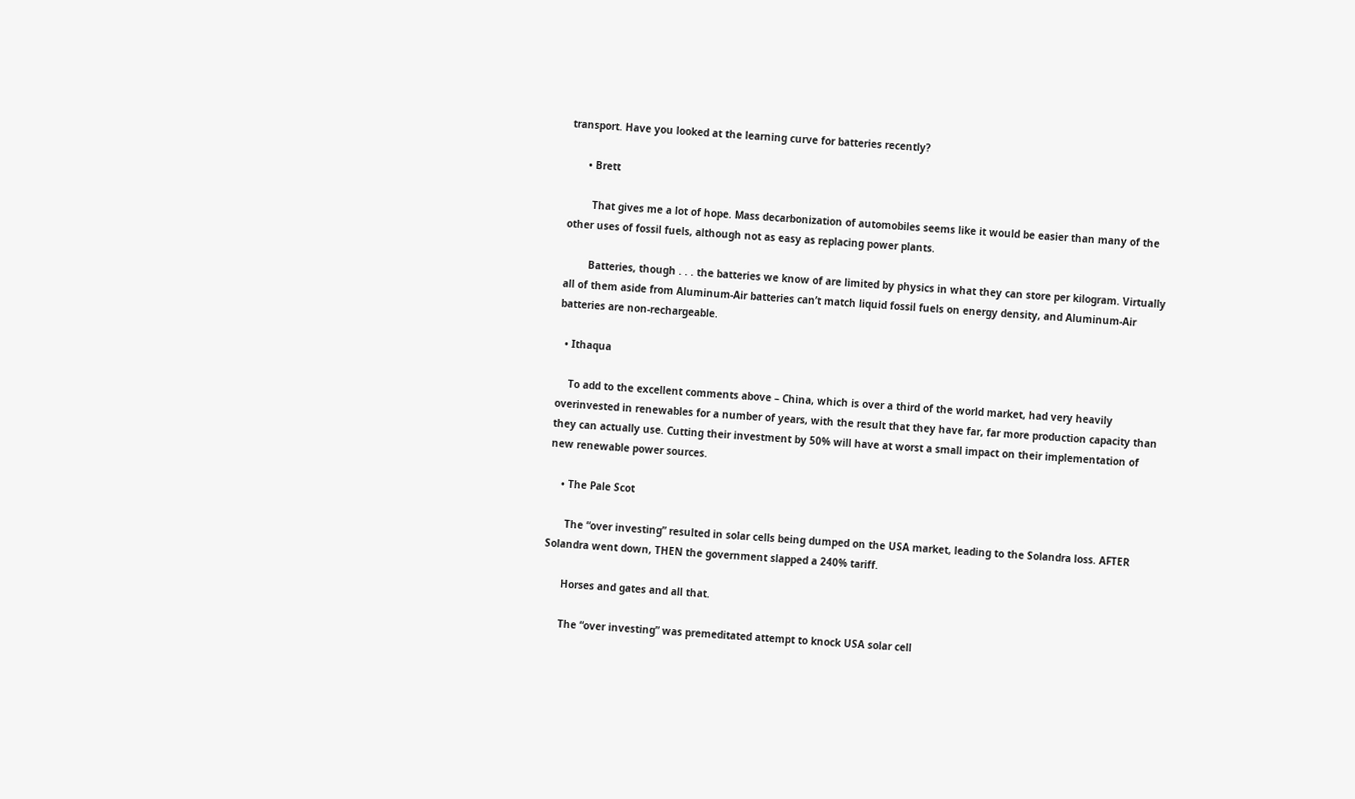transport. Have you looked at the learning curve for batteries recently?

      • Brett

        That gives me a lot of hope. Mass decarbonization of automobiles seems like it would be easier than many of the other uses of fossil fuels, although not as easy as replacing power plants.

        Batteries, though . . . the batteries we know of are limited by physics in what they can store per kilogram. Virtually all of them aside from Aluminum-Air batteries can’t match liquid fossil fuels on energy density, and Aluminum-Air batteries are non-rechargeable.

  • Ithaqua

    To add to the excellent comments above – China, which is over a third of the world market, had very heavily overinvested in renewables for a number of years, with the result that they have far, far more production capacity than they can actually use. Cutting their investment by 50% will have at worst a small impact on their implementation of new renewable power sources.

    • The Pale Scot

      The “over investing” resulted in solar cells being dumped on the USA market, leading to the Solandra loss. AFTER Solandra went down, THEN the government slapped a 240% tariff.

      Horses and gates and all that.

      The “over investing” was premeditated attempt to knock USA solar cell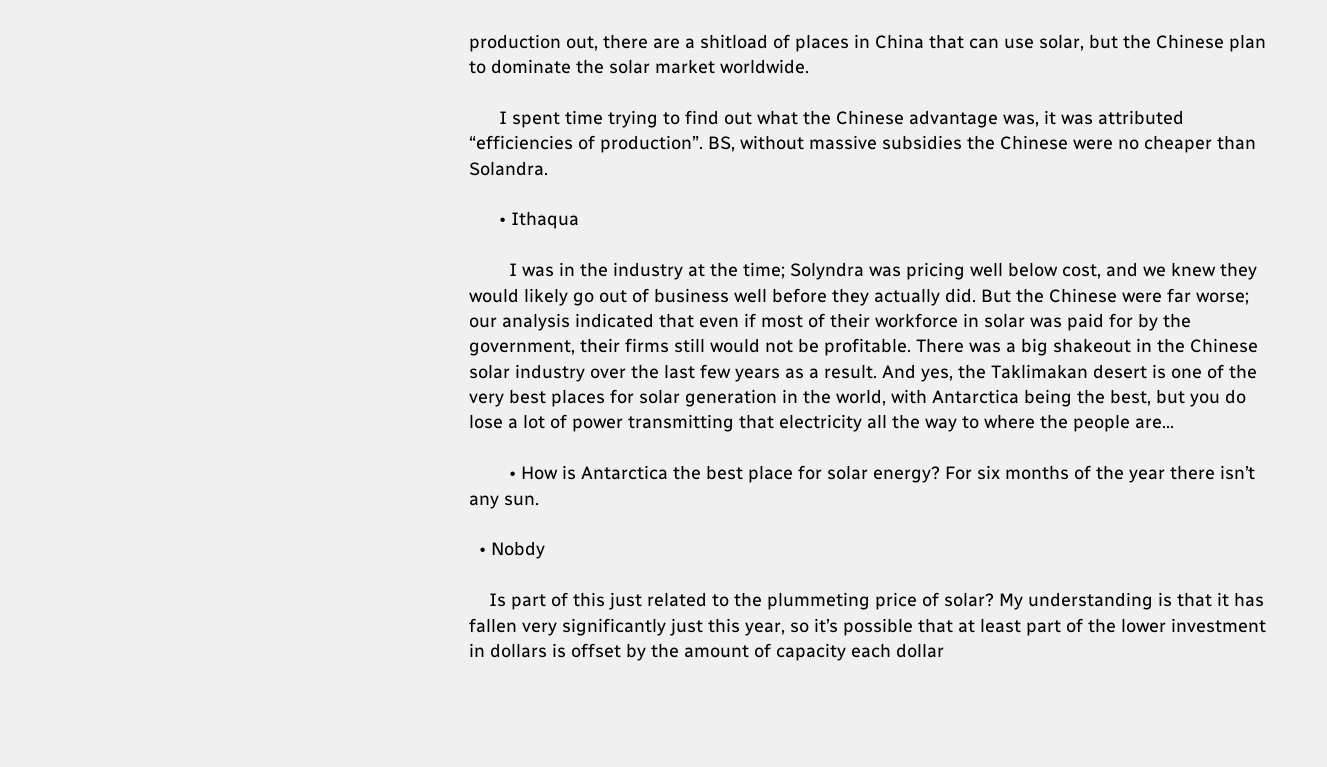production out, there are a shitload of places in China that can use solar, but the Chinese plan to dominate the solar market worldwide.

      I spent time trying to find out what the Chinese advantage was, it was attributed “efficiencies of production”. BS, without massive subsidies the Chinese were no cheaper than Solandra.

      • Ithaqua

        I was in the industry at the time; Solyndra was pricing well below cost, and we knew they would likely go out of business well before they actually did. But the Chinese were far worse; our analysis indicated that even if most of their workforce in solar was paid for by the government, their firms still would not be profitable. There was a big shakeout in the Chinese solar industry over the last few years as a result. And yes, the Taklimakan desert is one of the very best places for solar generation in the world, with Antarctica being the best, but you do lose a lot of power transmitting that electricity all the way to where the people are…

        • How is Antarctica the best place for solar energy? For six months of the year there isn’t any sun.

  • Nobdy

    Is part of this just related to the plummeting price of solar? My understanding is that it has fallen very significantly just this year, so it’s possible that at least part of the lower investment in dollars is offset by the amount of capacity each dollar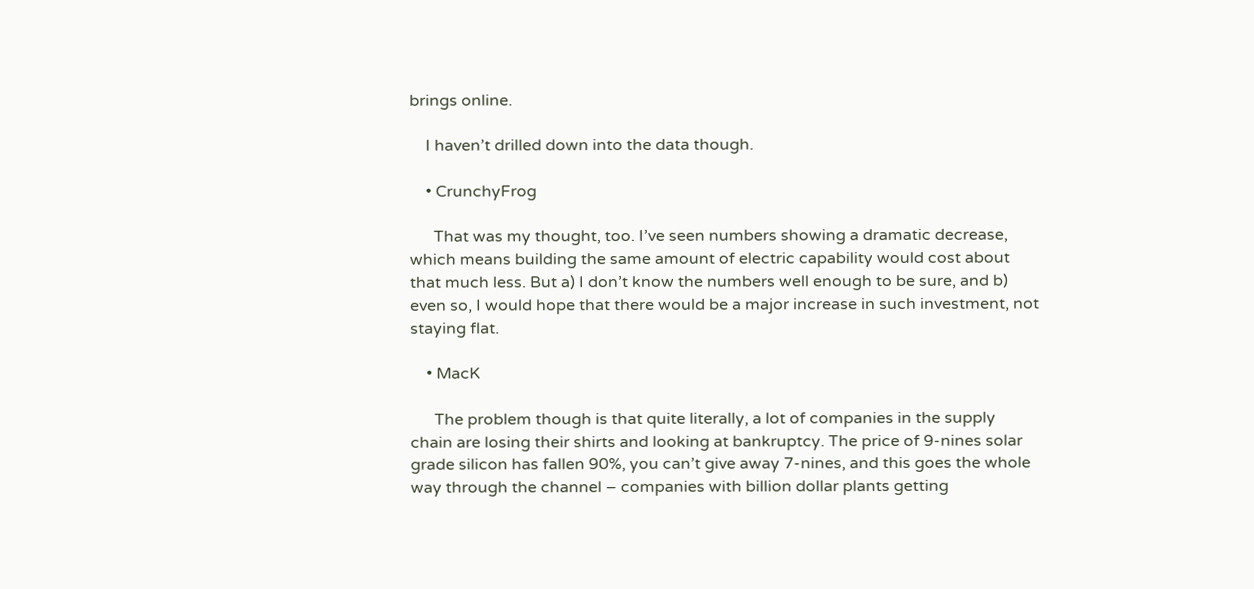brings online.

    I haven’t drilled down into the data though.

    • CrunchyFrog

      That was my thought, too. I’ve seen numbers showing a dramatic decrease, which means building the same amount of electric capability would cost about that much less. But a) I don’t know the numbers well enough to be sure, and b) even so, I would hope that there would be a major increase in such investment, not staying flat.

    • MacK

      The problem though is that quite literally, a lot of companies in the supply chain are losing their shirts and looking at bankruptcy. The price of 9-nines solar grade silicon has fallen 90%, you can’t give away 7-nines, and this goes the whole way through the channel – companies with billion dollar plants getting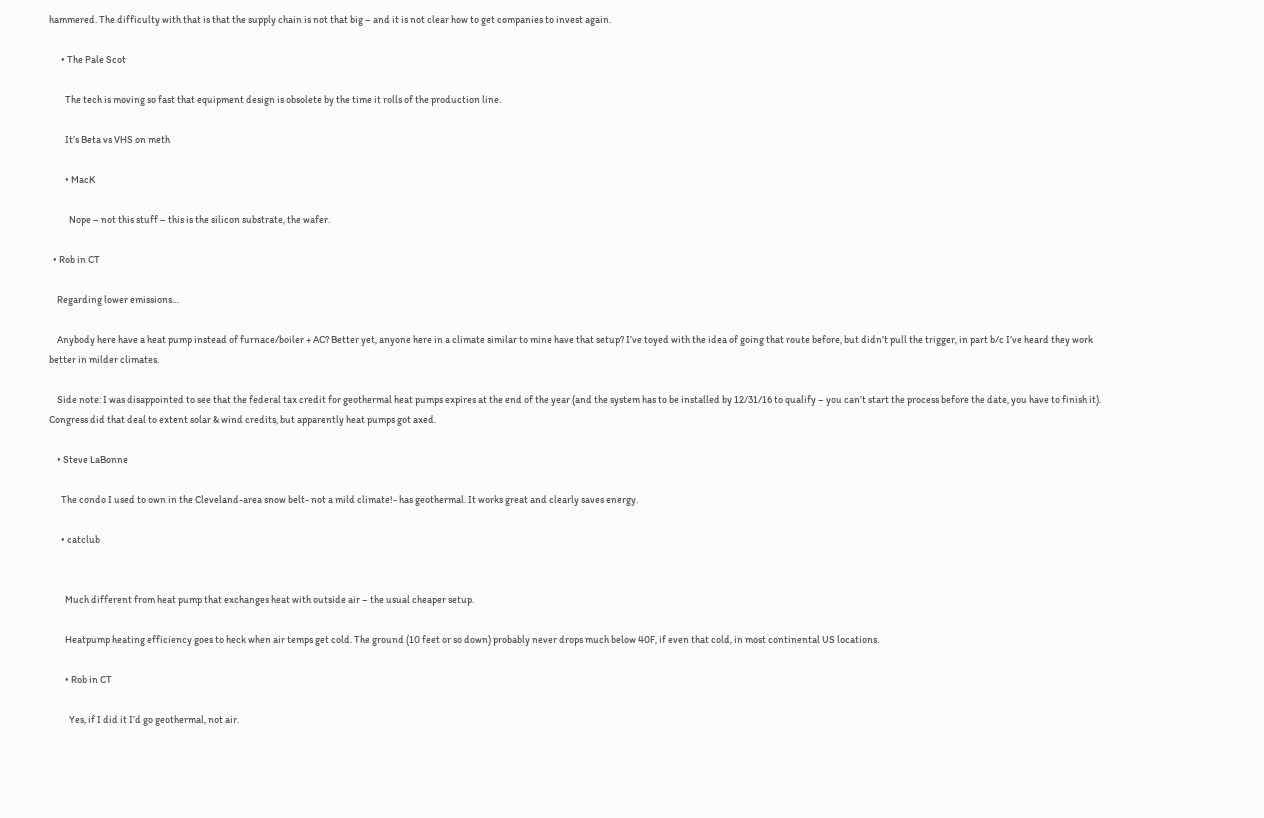hammered. The difficulty with that is that the supply chain is not that big – and it is not clear how to get companies to invest again.

      • The Pale Scot

        The tech is moving so fast that equipment design is obsolete by the time it rolls of the production line.

        It’s Beta vs VHS on meth

        • MacK

          Nope – not this stuff – this is the silicon substrate, the wafer.

  • Rob in CT

    Regarding lower emissions…

    Anybody here have a heat pump instead of furnace/boiler + AC? Better yet, anyone here in a climate similar to mine have that setup? I’ve toyed with the idea of going that route before, but didn’t pull the trigger, in part b/c I’ve heard they work better in milder climates.

    Side note: I was disappointed to see that the federal tax credit for geothermal heat pumps expires at the end of the year (and the system has to be installed by 12/31/16 to qualify – you can’t start the process before the date, you have to finish it). Congress did that deal to extent solar & wind credits, but apparently heat pumps got axed.

    • Steve LaBonne

      The condo I used to own in the Cleveland-area snow belt- not a mild climate!- has geothermal. It works great and clearly saves energy.

      • catclub


        Much different from heat pump that exchanges heat with outside air – the usual cheaper setup.

        Heatpump heating efficiency goes to heck when air temps get cold. The ground (10 feet or so down) probably never drops much below 40F, if even that cold, in most continental US locations.

        • Rob in CT

          Yes, if I did it I’d go geothermal, not air.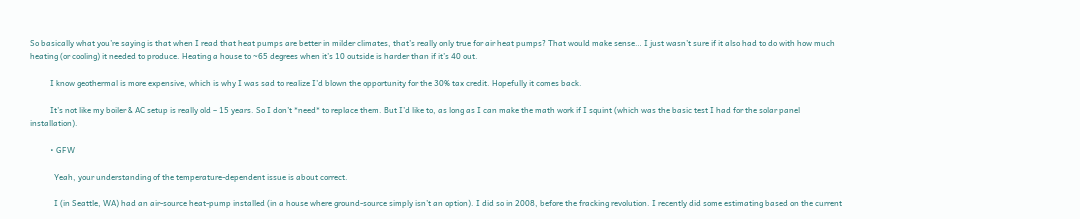So basically what you’re saying is that when I read that heat pumps are better in milder climates, that’s really only true for air heat pumps? That would make sense… I just wasn’t sure if it also had to do with how much heating (or cooling) it needed to produce. Heating a house to ~65 degrees when it’s 10 outside is harder than if it’s 40 out.

          I know geothermal is more expensive, which is why I was sad to realize I’d blown the opportunity for the 30% tax credit. Hopefully it comes back.

          It’s not like my boiler & AC setup is really old – 15 years. So I don’t *need* to replace them. But I’d like to, as long as I can make the math work if I squint (which was the basic test I had for the solar panel installation).

          • GFW

            Yeah, your understanding of the temperature-dependent issue is about correct.

            I (in Seattle, WA) had an air-source heat-pump installed (in a house where ground-source simply isn’t an option). I did so in 2008, before the fracking revolution. I recently did some estimating based on the current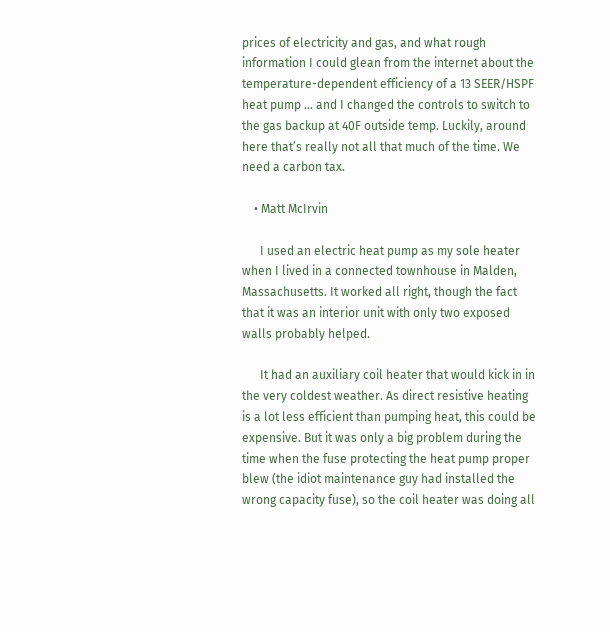prices of electricity and gas, and what rough information I could glean from the internet about the temperature-dependent efficiency of a 13 SEER/HSPF heat pump … and I changed the controls to switch to the gas backup at 40F outside temp. Luckily, around here that’s really not all that much of the time. We need a carbon tax.

    • Matt McIrvin

      I used an electric heat pump as my sole heater when I lived in a connected townhouse in Malden, Massachusetts. It worked all right, though the fact that it was an interior unit with only two exposed walls probably helped.

      It had an auxiliary coil heater that would kick in in the very coldest weather. As direct resistive heating is a lot less efficient than pumping heat, this could be expensive. But it was only a big problem during the time when the fuse protecting the heat pump proper blew (the idiot maintenance guy had installed the wrong capacity fuse), so the coil heater was doing all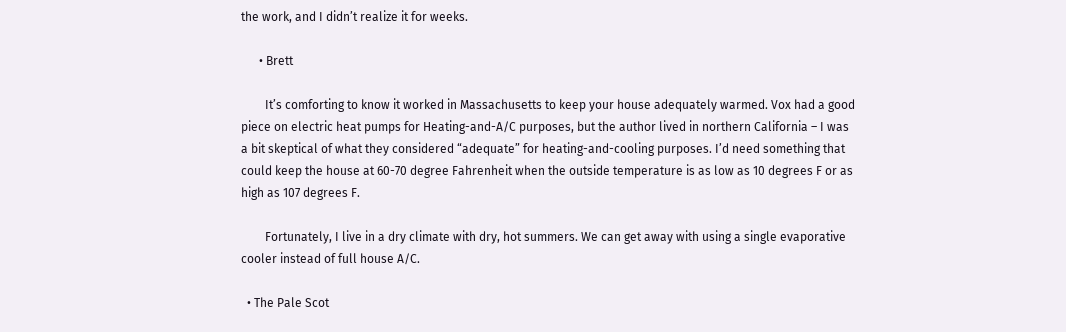the work, and I didn’t realize it for weeks.

      • Brett

        It’s comforting to know it worked in Massachusetts to keep your house adequately warmed. Vox had a good piece on electric heat pumps for Heating-and-A/C purposes, but the author lived in northern California – I was a bit skeptical of what they considered “adequate” for heating-and-cooling purposes. I’d need something that could keep the house at 60-70 degree Fahrenheit when the outside temperature is as low as 10 degrees F or as high as 107 degrees F.

        Fortunately, I live in a dry climate with dry, hot summers. We can get away with using a single evaporative cooler instead of full house A/C.

  • The Pale Scot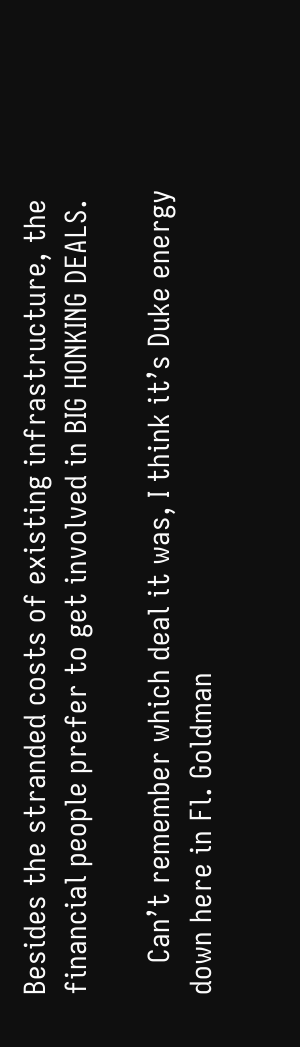Besides the stranded costs of existing infrastructure, the financial people prefer to get involved in BIG HONKING DEALS.

    Can’t remember which deal it was, I think it’s Duke energy down here in Fl. Goldman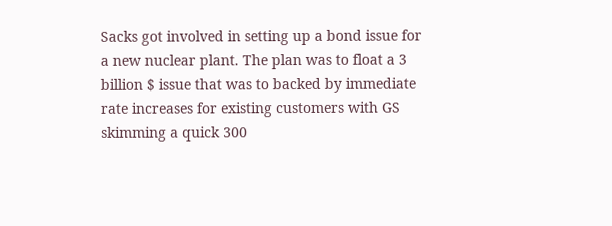Sacks got involved in setting up a bond issue for a new nuclear plant. The plan was to float a 3 billion $ issue that was to backed by immediate rate increases for existing customers with GS skimming a quick 300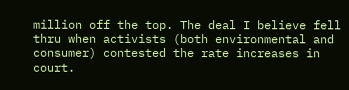million off the top. The deal I believe fell thru when activists (both environmental and consumer) contested the rate increases in court.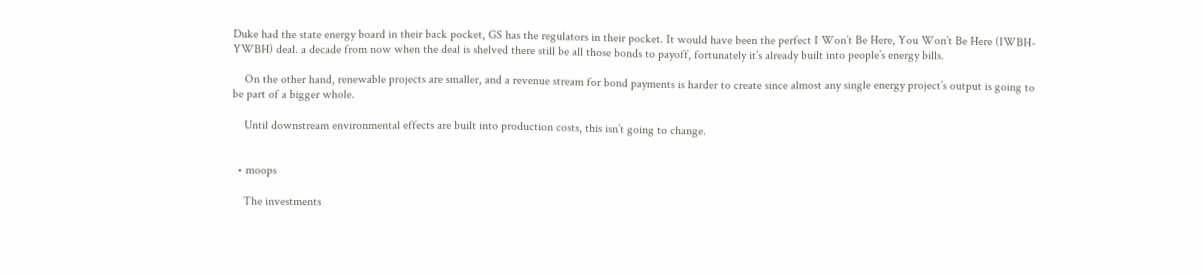Duke had the state energy board in their back pocket, GS has the regulators in their pocket. It would have been the perfect I Won’t Be Here, You Won’t Be Here (IWBH-YWBH) deal. a decade from now when the deal is shelved there still be all those bonds to payoff, fortunately it’s already built into people’s energy bills.

    On the other hand, renewable projects are smaller, and a revenue stream for bond payments is harder to create since almost any single energy project’s output is going to be part of a bigger whole.

    Until downstream environmental effects are built into production costs, this isn’t going to change.


  • moops

    The investments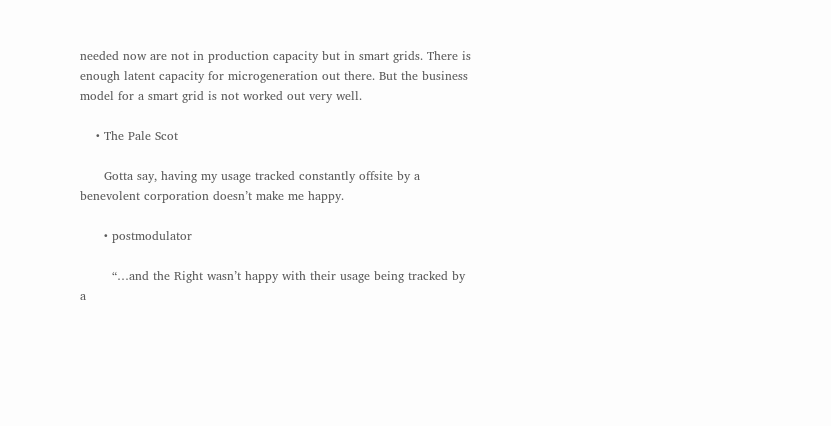needed now are not in production capacity but in smart grids. There is enough latent capacity for microgeneration out there. But the business model for a smart grid is not worked out very well.

    • The Pale Scot

      Gotta say, having my usage tracked constantly offsite by a benevolent corporation doesn’t make me happy.

      • postmodulator

        “…and the Right wasn’t happy with their usage being tracked by a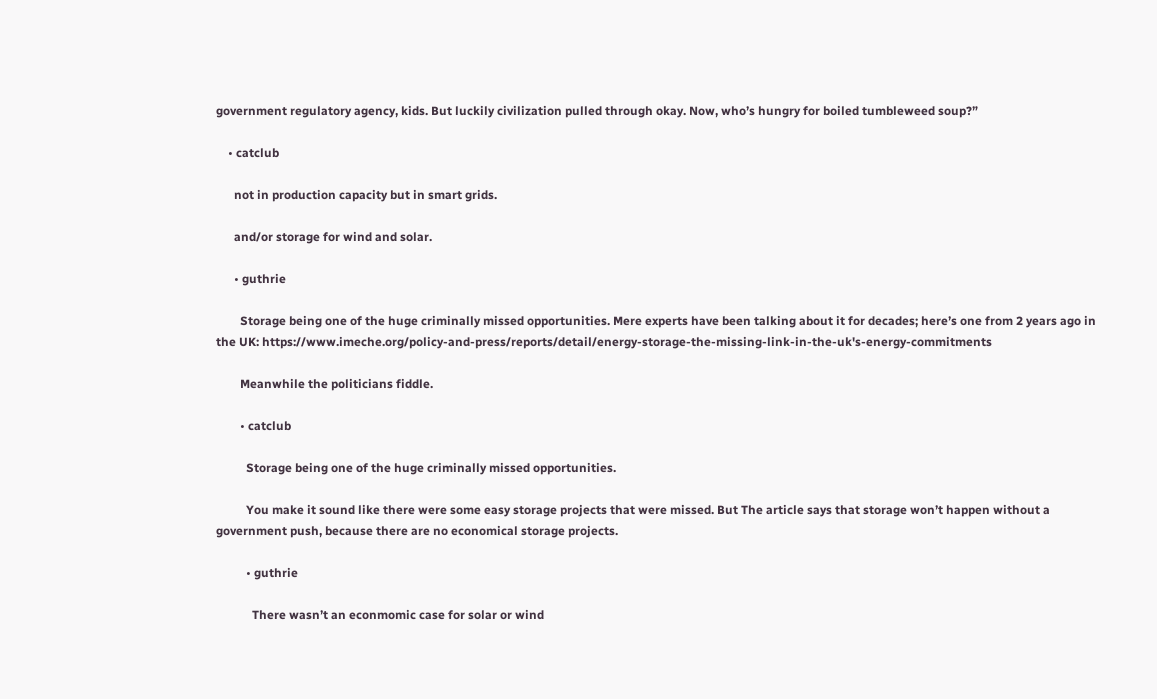government regulatory agency, kids. But luckily civilization pulled through okay. Now, who’s hungry for boiled tumbleweed soup?”

    • catclub

      not in production capacity but in smart grids.

      and/or storage for wind and solar.

      • guthrie

        Storage being one of the huge criminally missed opportunities. Mere experts have been talking about it for decades; here’s one from 2 years ago in the UK: https://www.imeche.org/policy-and-press/reports/detail/energy-storage-the-missing-link-in-the-uk's-energy-commitments

        Meanwhile the politicians fiddle.

        • catclub

          Storage being one of the huge criminally missed opportunities.

          You make it sound like there were some easy storage projects that were missed. But The article says that storage won’t happen without a government push, because there are no economical storage projects.

          • guthrie

            There wasn’t an econmomic case for solar or wind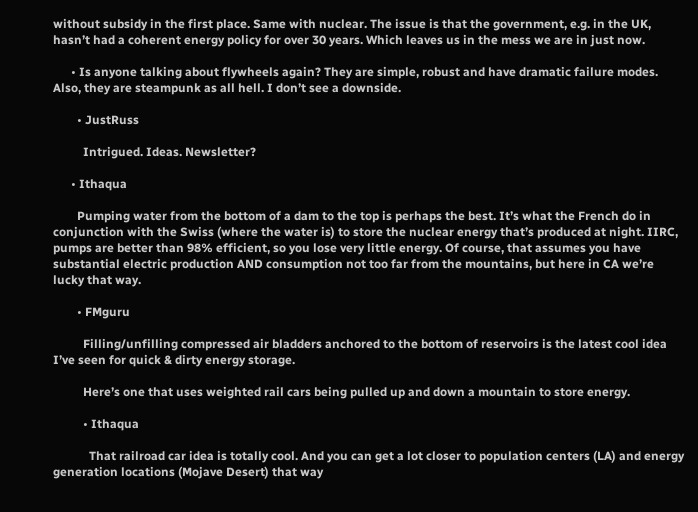without subsidy in the first place. Same with nuclear. The issue is that the government, e.g. in the UK, hasn’t had a coherent energy policy for over 30 years. Which leaves us in the mess we are in just now.

      • Is anyone talking about flywheels again? They are simple, robust and have dramatic failure modes. Also, they are steampunk as all hell. I don’t see a downside.

        • JustRuss

          Intrigued. Ideas. Newsletter?

      • Ithaqua

        Pumping water from the bottom of a dam to the top is perhaps the best. It’s what the French do in conjunction with the Swiss (where the water is) to store the nuclear energy that’s produced at night. IIRC, pumps are better than 98% efficient, so you lose very little energy. Of course, that assumes you have substantial electric production AND consumption not too far from the mountains, but here in CA we’re lucky that way.

        • FMguru

          Filling/unfilling compressed air bladders anchored to the bottom of reservoirs is the latest cool idea I’ve seen for quick & dirty energy storage.

          Here’s one that uses weighted rail cars being pulled up and down a mountain to store energy.

          • Ithaqua

            That railroad car idea is totally cool. And you can get a lot closer to population centers (LA) and energy generation locations (Mojave Desert) that way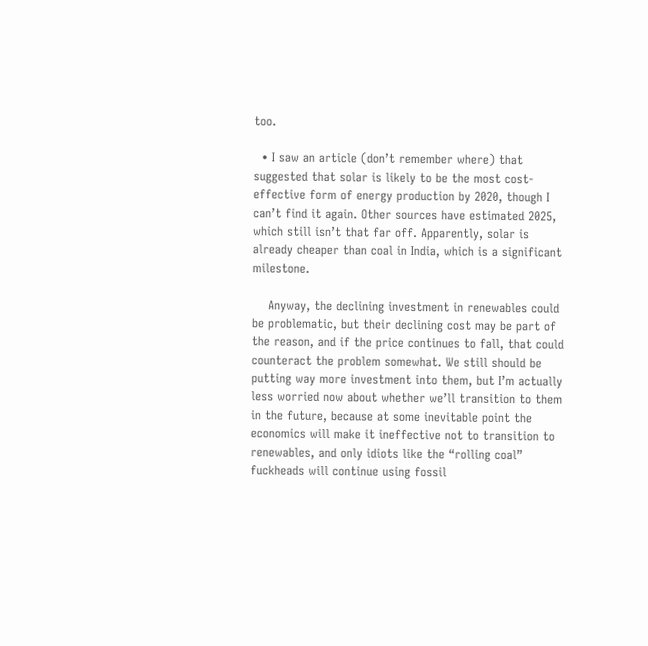too.

  • I saw an article (don’t remember where) that suggested that solar is likely to be the most cost-effective form of energy production by 2020, though I can’t find it again. Other sources have estimated 2025, which still isn’t that far off. Apparently, solar is already cheaper than coal in India, which is a significant milestone.

    Anyway, the declining investment in renewables could be problematic, but their declining cost may be part of the reason, and if the price continues to fall, that could counteract the problem somewhat. We still should be putting way more investment into them, but I’m actually less worried now about whether we’ll transition to them in the future, because at some inevitable point the economics will make it ineffective not to transition to renewables, and only idiots like the “rolling coal” fuckheads will continue using fossil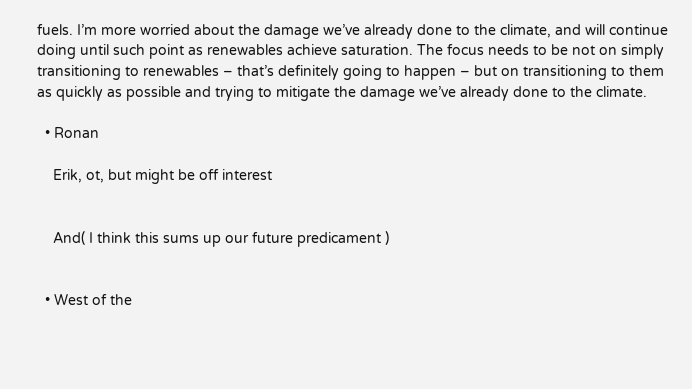fuels. I’m more worried about the damage we’ve already done to the climate, and will continue doing until such point as renewables achieve saturation. The focus needs to be not on simply transitioning to renewables – that’s definitely going to happen – but on transitioning to them as quickly as possible and trying to mitigate the damage we’ve already done to the climate.

  • Ronan

    Erik, ot, but might be off interest


    And( I think this sums up our future predicament )


  • West of the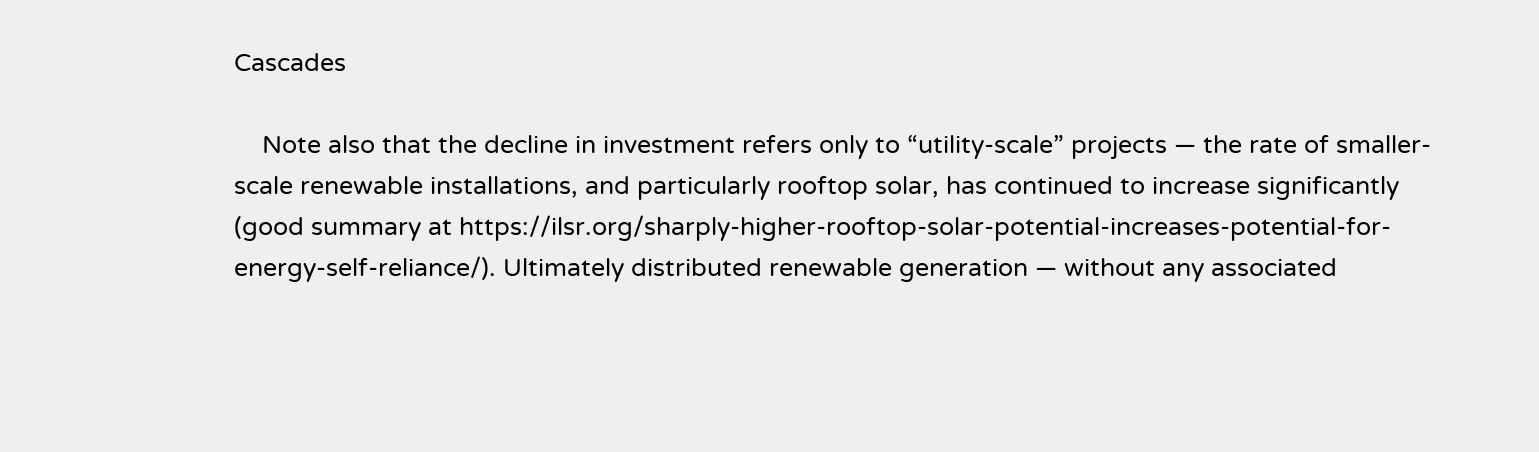Cascades

    Note also that the decline in investment refers only to “utility-scale” projects — the rate of smaller-scale renewable installations, and particularly rooftop solar, has continued to increase significantly (good summary at https://ilsr.org/sharply-higher-rooftop-solar-potential-increases-potential-for-energy-self-reliance/). Ultimately distributed renewable generation — without any associated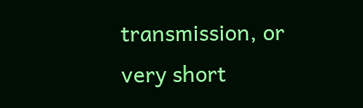transmission, or very short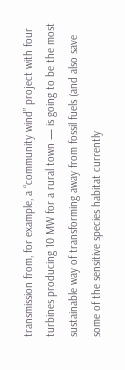transmission from, for example, a “community wind” project with four turbines producing 10 MW for a rural town — is going to be the most sustainable way of transforming away from fossil fuels (and also save some of the sensitive species habitat currently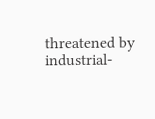threatened by industrial-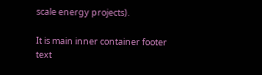scale energy projects).

It is main inner container footer text